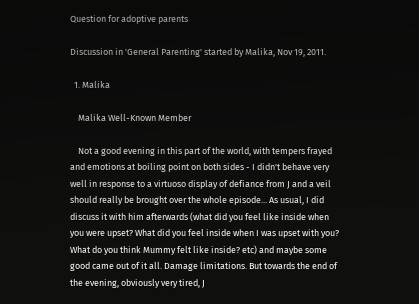Question for adoptive parents

Discussion in 'General Parenting' started by Malika, Nov 19, 2011.

  1. Malika

    Malika Well-Known Member

    Not a good evening in this part of the world, with tempers frayed and emotions at boiling point on both sides - I didn't behave very well in response to a virtuoso display of defiance from J and a veil should really be brought over the whole episode... As usual, I did discuss it with him afterwards (what did you feel like inside when you were upset? What did you feel inside when I was upset with you? What do you think Mummy felt like inside? etc) and maybe some good came out of it all. Damage limitations. But towards the end of the evening, obviously very tired, J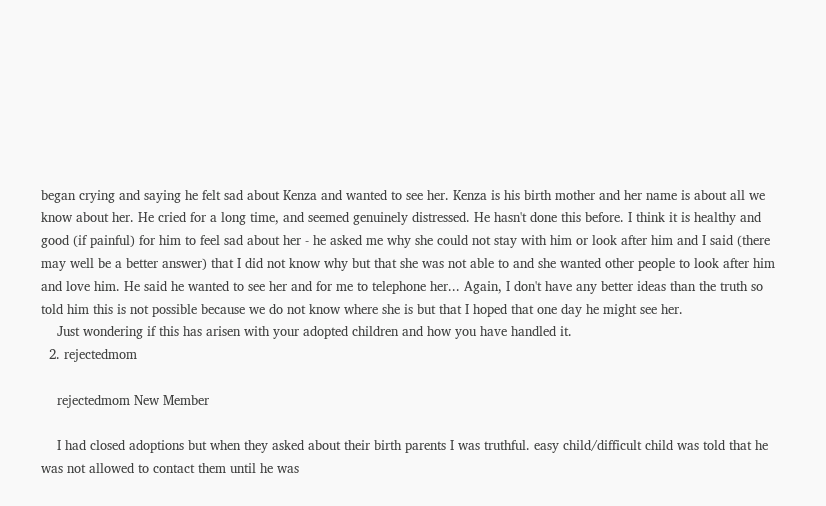began crying and saying he felt sad about Kenza and wanted to see her. Kenza is his birth mother and her name is about all we know about her. He cried for a long time, and seemed genuinely distressed. He hasn't done this before. I think it is healthy and good (if painful) for him to feel sad about her - he asked me why she could not stay with him or look after him and I said (there may well be a better answer) that I did not know why but that she was not able to and she wanted other people to look after him and love him. He said he wanted to see her and for me to telephone her... Again, I don't have any better ideas than the truth so told him this is not possible because we do not know where she is but that I hoped that one day he might see her.
    Just wondering if this has arisen with your adopted children and how you have handled it.
  2. rejectedmom

    rejectedmom New Member

    I had closed adoptions but when they asked about their birth parents I was truthful. easy child/difficult child was told that he was not allowed to contact them until he was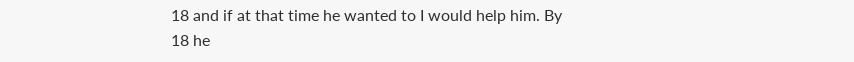18 and if at that time he wanted to I would help him. By 18 he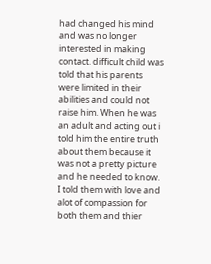had changed his mind and was no longer interested in making contact. difficult child was told that his parents were limited in their abilities and could not raise him. When he was an adult and acting out i told him the entire truth about them because it was not a pretty picture and he needed to know. I told them with love and alot of compassion for both them and thier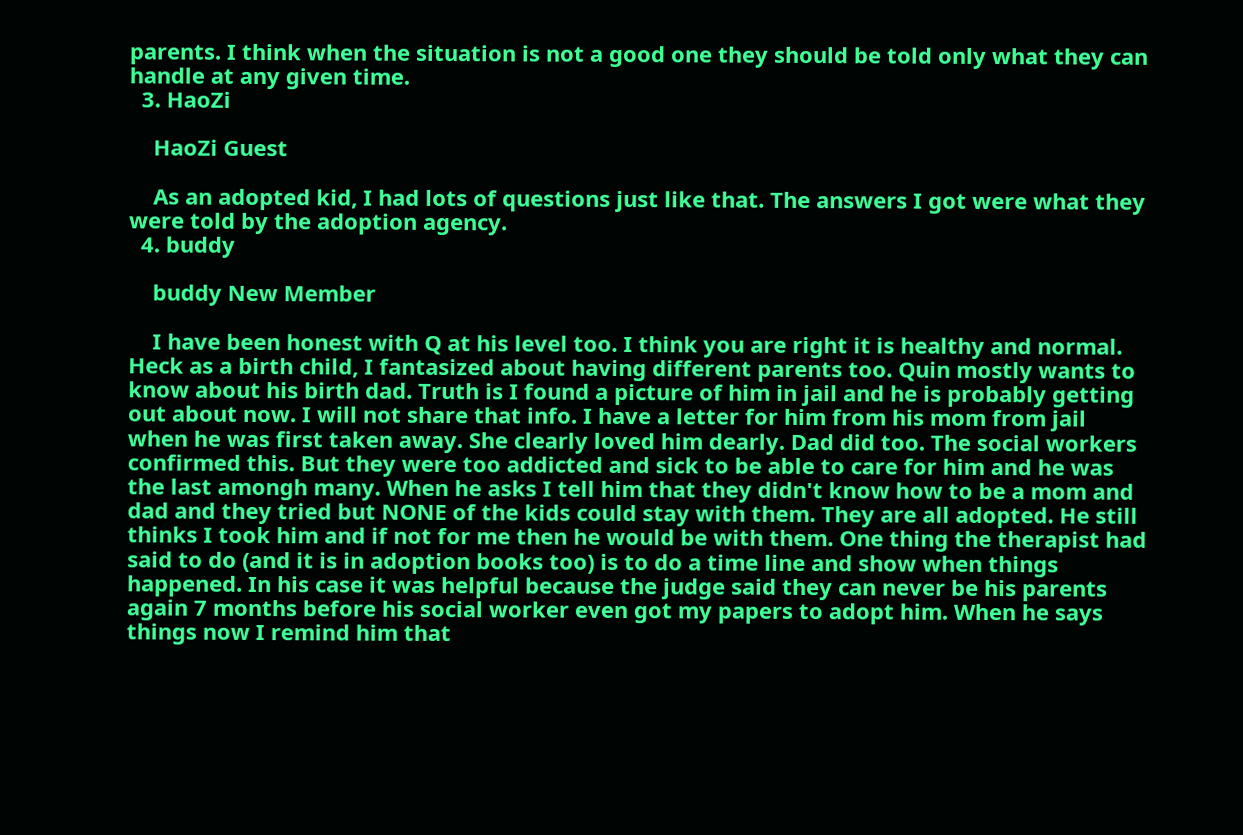parents. I think when the situation is not a good one they should be told only what they can handle at any given time.
  3. HaoZi

    HaoZi Guest

    As an adopted kid, I had lots of questions just like that. The answers I got were what they were told by the adoption agency.
  4. buddy

    buddy New Member

    I have been honest with Q at his level too. I think you are right it is healthy and normal. Heck as a birth child, I fantasized about having different parents too. Quin mostly wants to know about his birth dad. Truth is I found a picture of him in jail and he is probably getting out about now. I will not share that info. I have a letter for him from his mom from jail when he was first taken away. She clearly loved him dearly. Dad did too. The social workers confirmed this. But they were too addicted and sick to be able to care for him and he was the last amongh many. When he asks I tell him that they didn't know how to be a mom and dad and they tried but NONE of the kids could stay with them. They are all adopted. He still thinks I took him and if not for me then he would be with them. One thing the therapist had said to do (and it is in adoption books too) is to do a time line and show when things happened. In his case it was helpful because the judge said they can never be his parents again 7 months before his social worker even got my papers to adopt him. When he says things now I remind him that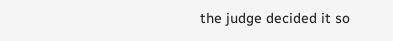the judge decided it so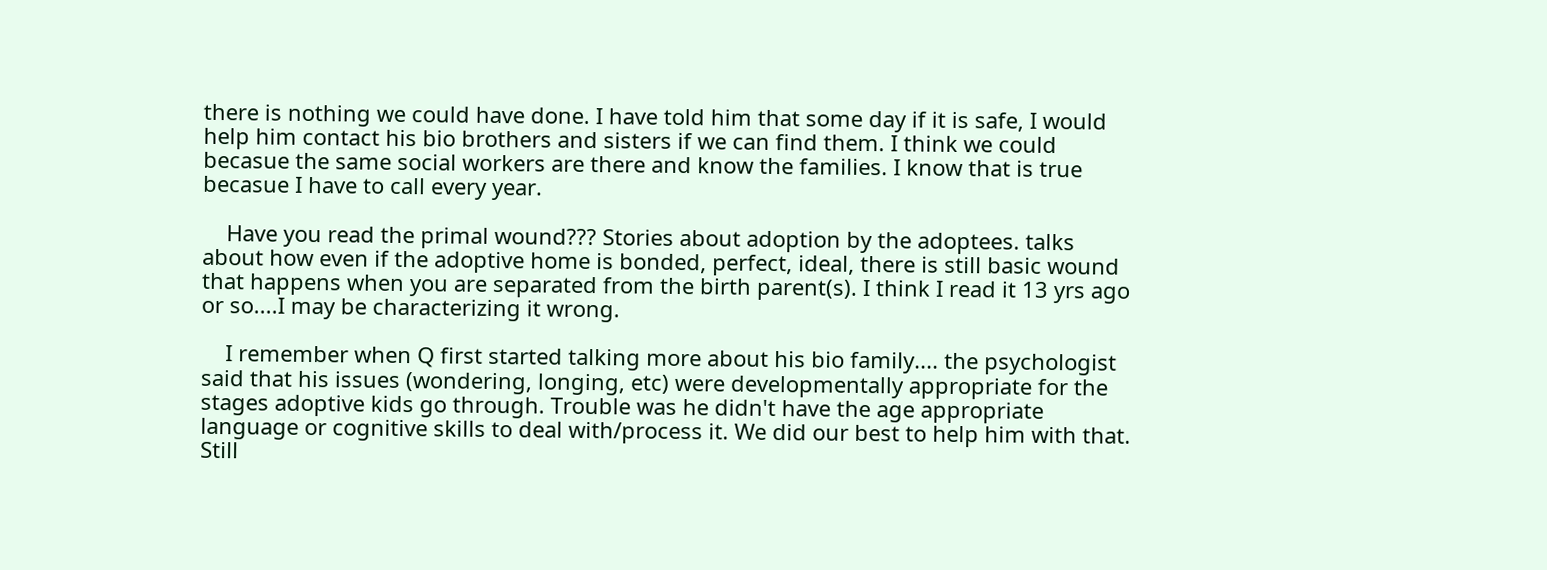there is nothing we could have done. I have told him that some day if it is safe, I would help him contact his bio brothers and sisters if we can find them. I think we could becasue the same social workers are there and know the families. I know that is true becasue I have to call every year.

    Have you read the primal wound??? Stories about adoption by the adoptees. talks about how even if the adoptive home is bonded, perfect, ideal, there is still basic wound that happens when you are separated from the birth parent(s). I think I read it 13 yrs ago or so....I may be characterizing it wrong.

    I remember when Q first started talking more about his bio family.... the psychologist said that his issues (wondering, longing, etc) were developmentally appropriate for the stages adoptive kids go through. Trouble was he didn't have the age appropriate language or cognitive skills to deal with/process it. We did our best to help him with that. Still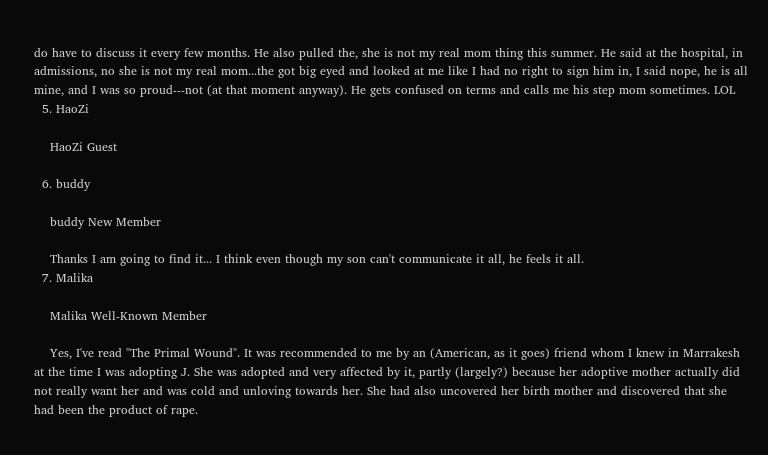do have to discuss it every few months. He also pulled the, she is not my real mom thing this summer. He said at the hospital, in admissions, no she is not my real mom...the got big eyed and looked at me like I had no right to sign him in, I said nope, he is all mine, and I was so proud---not (at that moment anyway). He gets confused on terms and calls me his step mom sometimes. LOL
  5. HaoZi

    HaoZi Guest

  6. buddy

    buddy New Member

    Thanks I am going to find it... I think even though my son can't communicate it all, he feels it all.
  7. Malika

    Malika Well-Known Member

    Yes, I've read "The Primal Wound". It was recommended to me by an (American, as it goes) friend whom I knew in Marrakesh at the time I was adopting J. She was adopted and very affected by it, partly (largely?) because her adoptive mother actually did not really want her and was cold and unloving towards her. She had also uncovered her birth mother and discovered that she had been the product of rape.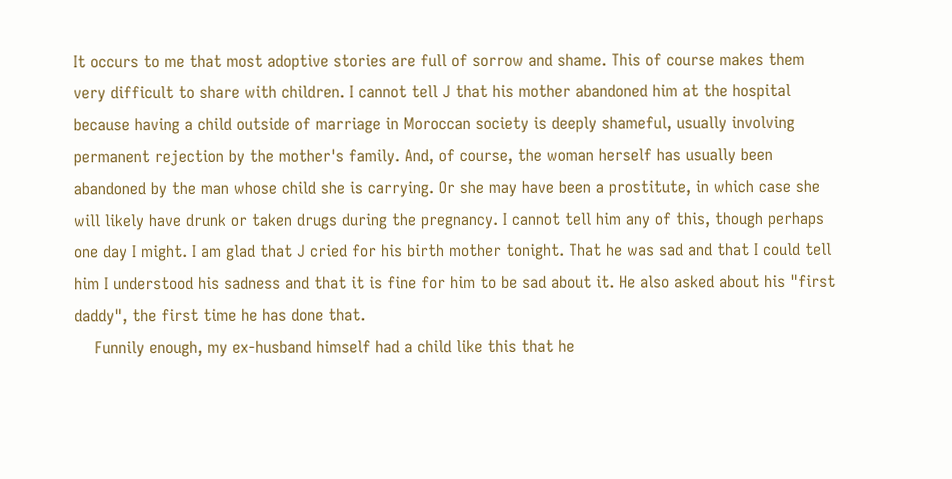It occurs to me that most adoptive stories are full of sorrow and shame. This of course makes them very difficult to share with children. I cannot tell J that his mother abandoned him at the hospital because having a child outside of marriage in Moroccan society is deeply shameful, usually involving permanent rejection by the mother's family. And, of course, the woman herself has usually been abandoned by the man whose child she is carrying. Or she may have been a prostitute, in which case she will likely have drunk or taken drugs during the pregnancy. I cannot tell him any of this, though perhaps one day I might. I am glad that J cried for his birth mother tonight. That he was sad and that I could tell him I understood his sadness and that it is fine for him to be sad about it. He also asked about his "first daddy", the first time he has done that.
    Funnily enough, my ex-husband himself had a child like this that he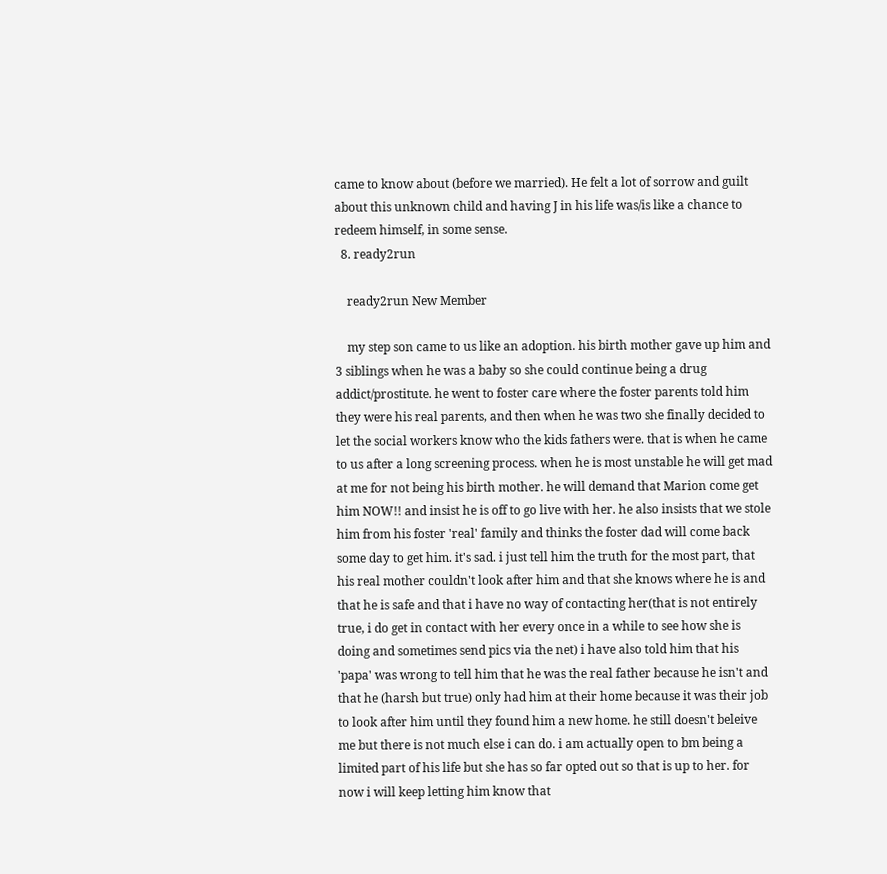came to know about (before we married). He felt a lot of sorrow and guilt about this unknown child and having J in his life was/is like a chance to redeem himself, in some sense.
  8. ready2run

    ready2run New Member

    my step son came to us like an adoption. his birth mother gave up him and 3 siblings when he was a baby so she could continue being a drug addict/prostitute. he went to foster care where the foster parents told him they were his real parents, and then when he was two she finally decided to let the social workers know who the kids fathers were. that is when he came to us after a long screening process. when he is most unstable he will get mad at me for not being his birth mother. he will demand that Marion come get him NOW!! and insist he is off to go live with her. he also insists that we stole him from his foster 'real' family and thinks the foster dad will come back some day to get him. it's sad. i just tell him the truth for the most part, that his real mother couldn't look after him and that she knows where he is and that he is safe and that i have no way of contacting her(that is not entirely true, i do get in contact with her every once in a while to see how she is doing and sometimes send pics via the net) i have also told him that his 'papa' was wrong to tell him that he was the real father because he isn't and that he (harsh but true) only had him at their home because it was their job to look after him until they found him a new home. he still doesn't beleive me but there is not much else i can do. i am actually open to bm being a limited part of his life but she has so far opted out so that is up to her. for now i will keep letting him know that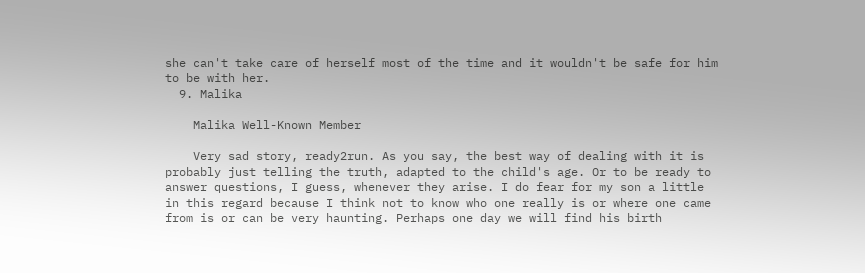she can't take care of herself most of the time and it wouldn't be safe for him to be with her.
  9. Malika

    Malika Well-Known Member

    Very sad story, ready2run. As you say, the best way of dealing with it is probably just telling the truth, adapted to the child's age. Or to be ready to answer questions, I guess, whenever they arise. I do fear for my son a little in this regard because I think not to know who one really is or where one came from is or can be very haunting. Perhaps one day we will find his birth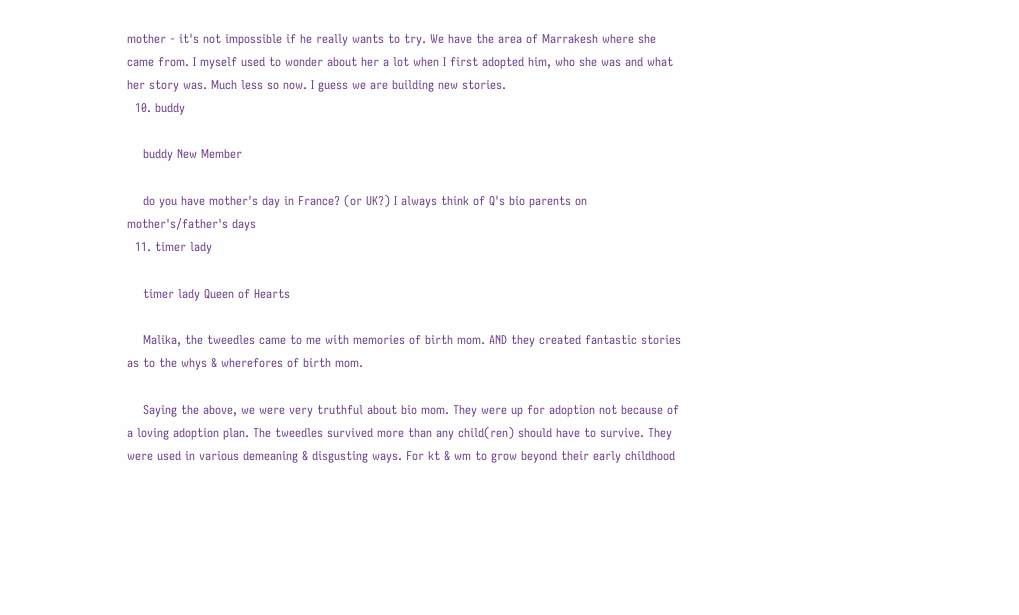mother - it's not impossible if he really wants to try. We have the area of Marrakesh where she came from. I myself used to wonder about her a lot when I first adopted him, who she was and what her story was. Much less so now. I guess we are building new stories.
  10. buddy

    buddy New Member

    do you have mother's day in France? (or UK?) I always think of Q's bio parents on mother's/father's days
  11. timer lady

    timer lady Queen of Hearts

    Malika, the tweedles came to me with memories of birth mom. AND they created fantastic stories as to the whys & wherefores of birth mom.

    Saying the above, we were very truthful about bio mom. They were up for adoption not because of a loving adoption plan. The tweedles survived more than any child(ren) should have to survive. They were used in various demeaning & disgusting ways. For kt & wm to grow beyond their early childhood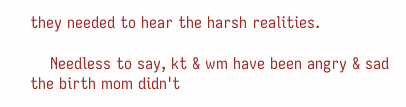they needed to hear the harsh realities.

    Needless to say, kt & wm have been angry & sad the birth mom didn't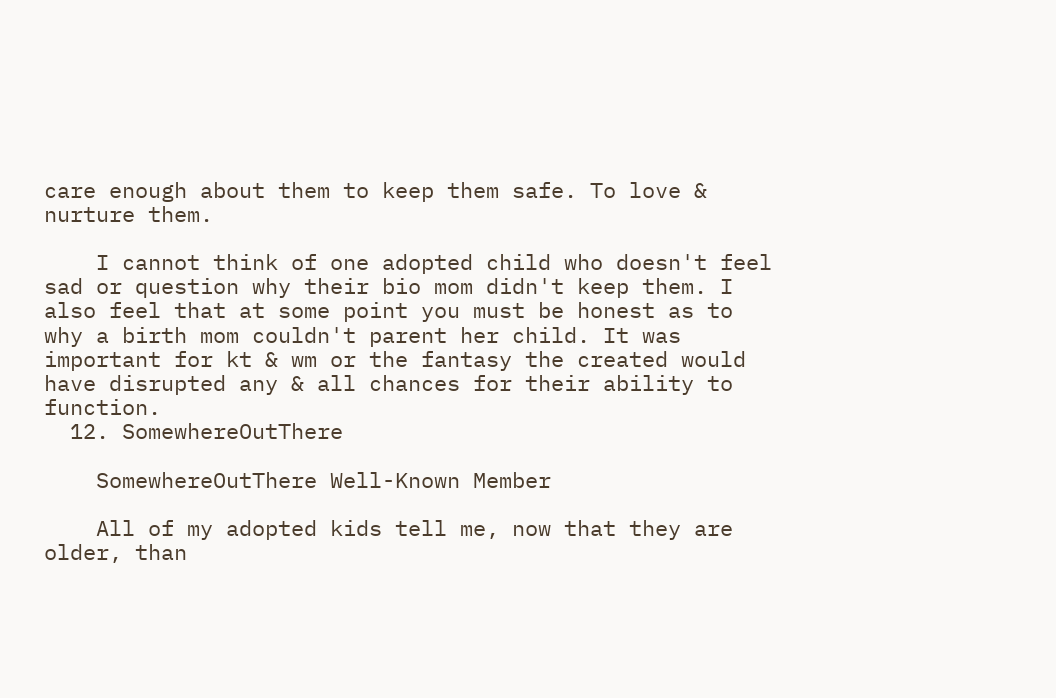care enough about them to keep them safe. To love & nurture them.

    I cannot think of one adopted child who doesn't feel sad or question why their bio mom didn't keep them. I also feel that at some point you must be honest as to why a birth mom couldn't parent her child. It was important for kt & wm or the fantasy the created would have disrupted any & all chances for their ability to function.
  12. SomewhereOutThere

    SomewhereOutThere Well-Known Member

    All of my adopted kids tell me, now that they are older, than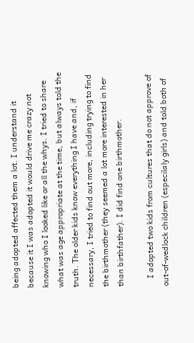being adopted affected them a lot. I understand it because it I was adopted it would drive me crazy not knowing who I looked like or all the whys. I tried to share what was age appropriate at the time, but always told the truth. The older kids know everything I have and, if necessary, I tried to find out more, including trying to find the birthmother (they seemed a lot more interested in her than birthfather). I did find one birthmother.

    I adopted two kids from cultures that do not approve of out-of-wedlock children (especilaly girls) and told both of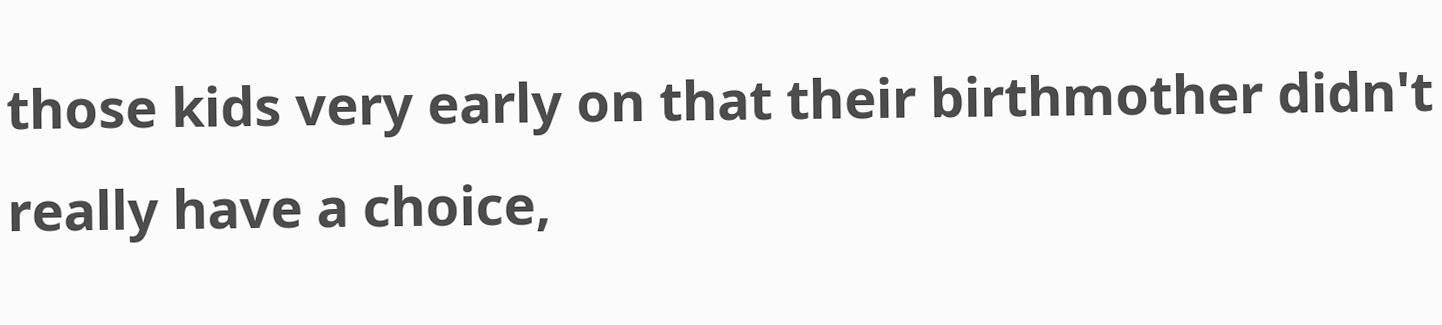those kids very early on that their birthmother didn't really have a choice,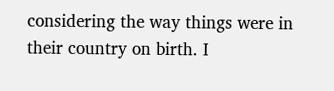considering the way things were in their country on birth. I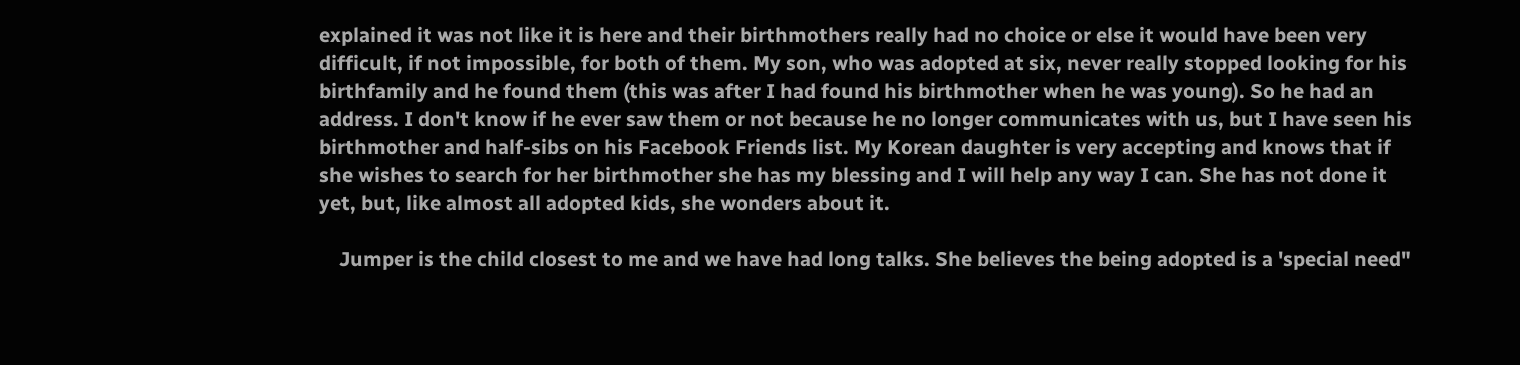explained it was not like it is here and their birthmothers really had no choice or else it would have been very difficult, if not impossible, for both of them. My son, who was adopted at six, never really stopped looking for his birthfamily and he found them (this was after I had found his birthmother when he was young). So he had an address. I don't know if he ever saw them or not because he no longer communicates with us, but I have seen his birthmother and half-sibs on his Facebook Friends list. My Korean daughter is very accepting and knows that if she wishes to search for her birthmother she has my blessing and I will help any way I can. She has not done it yet, but, like almost all adopted kids, she wonders about it.

    Jumper is the child closest to me and we have had long talks. She believes the being adopted is a 'special need"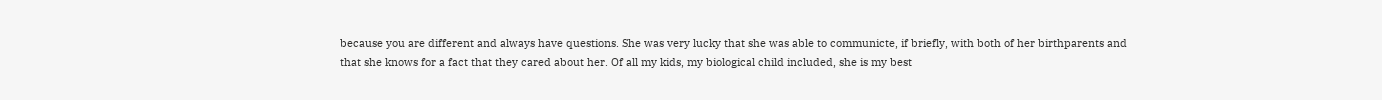because you are different and always have questions. She was very lucky that she was able to communicte, if briefly, with both of her birthparents and that she knows for a fact that they cared about her. Of all my kids, my biological child included, she is my best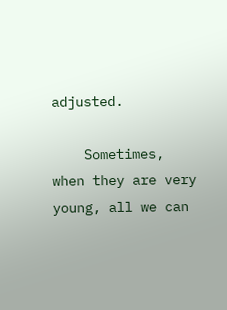adjusted.

    Sometimes, when they are very young, all we can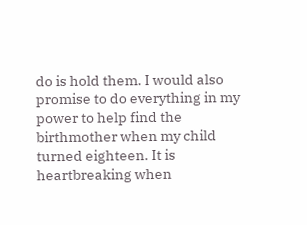do is hold them. I would also promise to do everything in my power to help find the birthmother when my child turned eighteen. It is heartbreaking when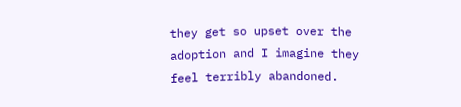they get so upset over the adoption and I imagine they feel terribly abandoned.